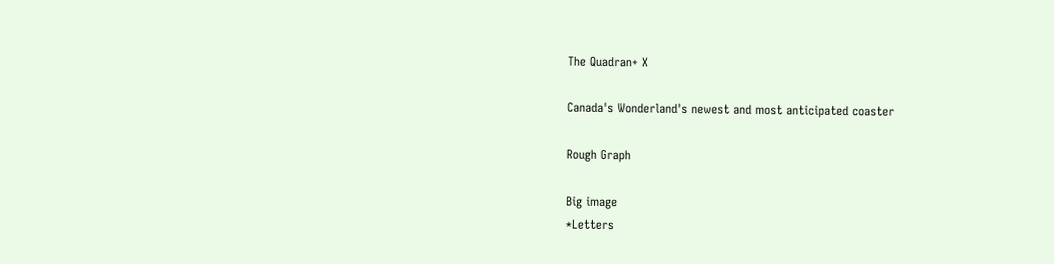The Quadran+ X

Canada's Wonderland's newest and most anticipated coaster

Rough Graph

Big image
*Letters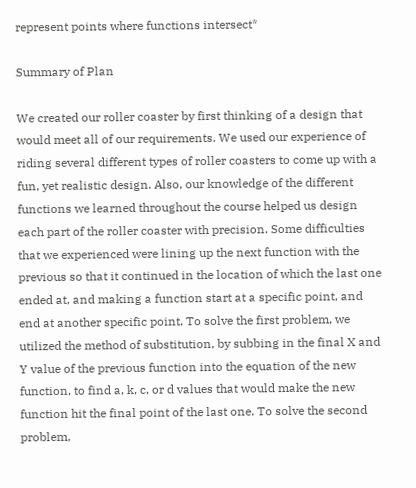represent points where functions intersect*

Summary of Plan

We created our roller coaster by first thinking of a design that would meet all of our requirements. We used our experience of riding several different types of roller coasters to come up with a fun, yet realistic design. Also, our knowledge of the different functions we learned throughout the course helped us design each part of the roller coaster with precision. Some difficulties that we experienced were lining up the next function with the previous so that it continued in the location of which the last one ended at, and making a function start at a specific point, and end at another specific point. To solve the first problem, we utilized the method of substitution, by subbing in the final X and Y value of the previous function into the equation of the new function, to find a, k, c, or d values that would make the new function hit the final point of the last one. To solve the second problem,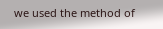we used the method of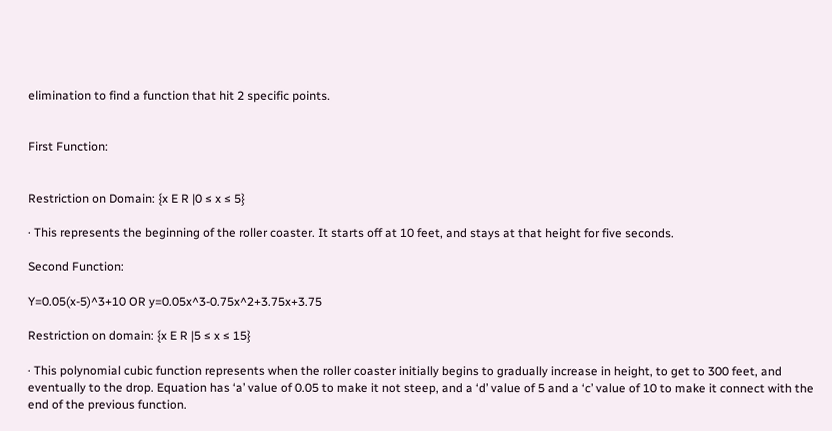elimination to find a function that hit 2 specific points.


First Function:


Restriction on Domain: {x E R |0 ≤ x ≤ 5}

· This represents the beginning of the roller coaster. It starts off at 10 feet, and stays at that height for five seconds.

Second Function:

Y=0.05(x-5)^3+10 OR y=0.05x^3-0.75x^2+3.75x+3.75

Restriction on domain: {x E R |5 ≤ x ≤ 15}

· This polynomial cubic function represents when the roller coaster initially begins to gradually increase in height, to get to 300 feet, and eventually to the drop. Equation has ‘a’ value of 0.05 to make it not steep, and a ‘d’ value of 5 and a ‘c’ value of 10 to make it connect with the end of the previous function.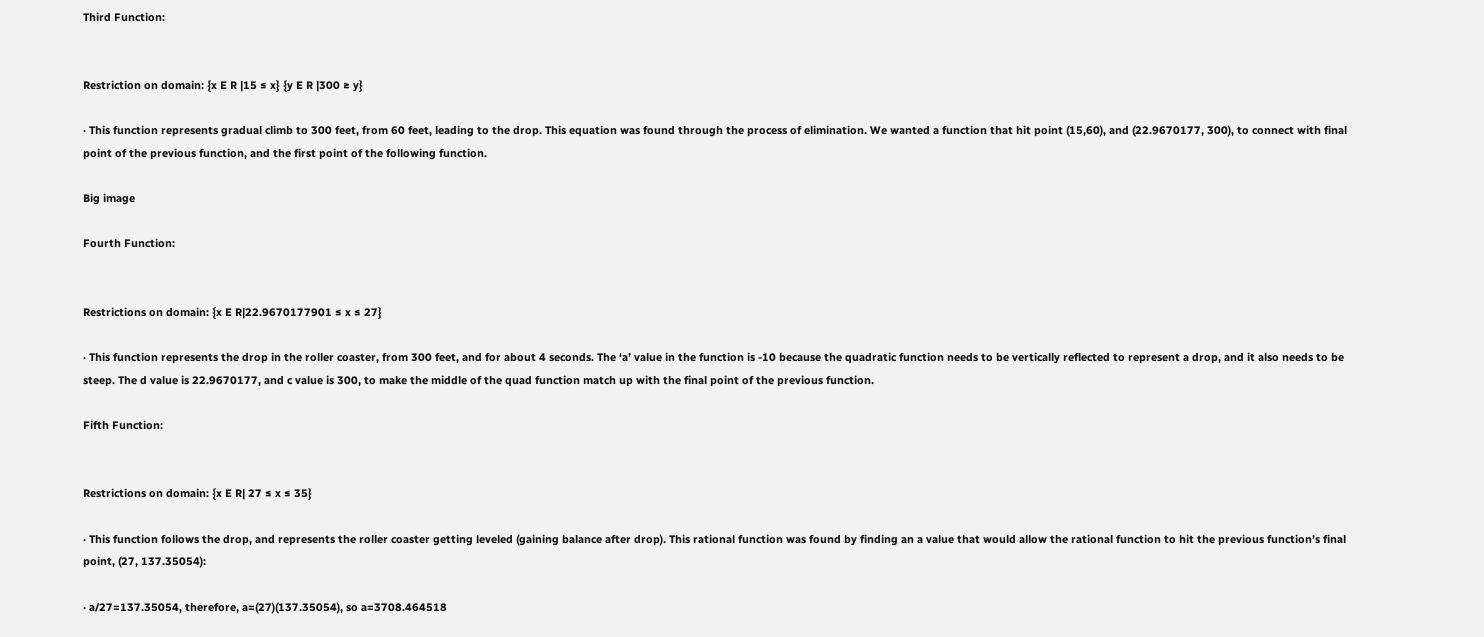Third Function:


Restriction on domain: {x E R |15 ≤ x} {y E R |300 ≥ y}

· This function represents gradual climb to 300 feet, from 60 feet, leading to the drop. This equation was found through the process of elimination. We wanted a function that hit point (15,60), and (22.9670177, 300), to connect with final point of the previous function, and the first point of the following function.

Big image

Fourth Function:


Restrictions on domain: {x E R|22.9670177901 ≤ x ≤ 27}

· This function represents the drop in the roller coaster, from 300 feet, and for about 4 seconds. The ‘a’ value in the function is -10 because the quadratic function needs to be vertically reflected to represent a drop, and it also needs to be steep. The d value is 22.9670177, and c value is 300, to make the middle of the quad function match up with the final point of the previous function.

Fifth Function:


Restrictions on domain: {x E R| 27 ≤ x ≤ 35}

· This function follows the drop, and represents the roller coaster getting leveled (gaining balance after drop). This rational function was found by finding an a value that would allow the rational function to hit the previous function’s final point, (27, 137.35054):

· a/27=137.35054, therefore, a=(27)(137.35054), so a=3708.464518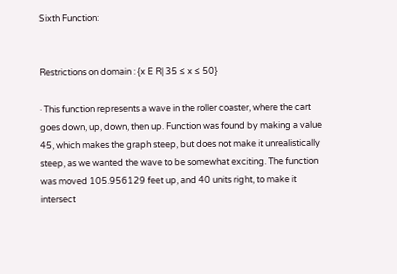Sixth Function:


Restrictions on domain : {x E R| 35 ≤ x ≤ 50}

· This function represents a wave in the roller coaster, where the cart goes down, up, down, then up. Function was found by making a value 45, which makes the graph steep, but does not make it unrealistically steep, as we wanted the wave to be somewhat exciting. The function was moved 105.956129 feet up, and 40 units right, to make it intersect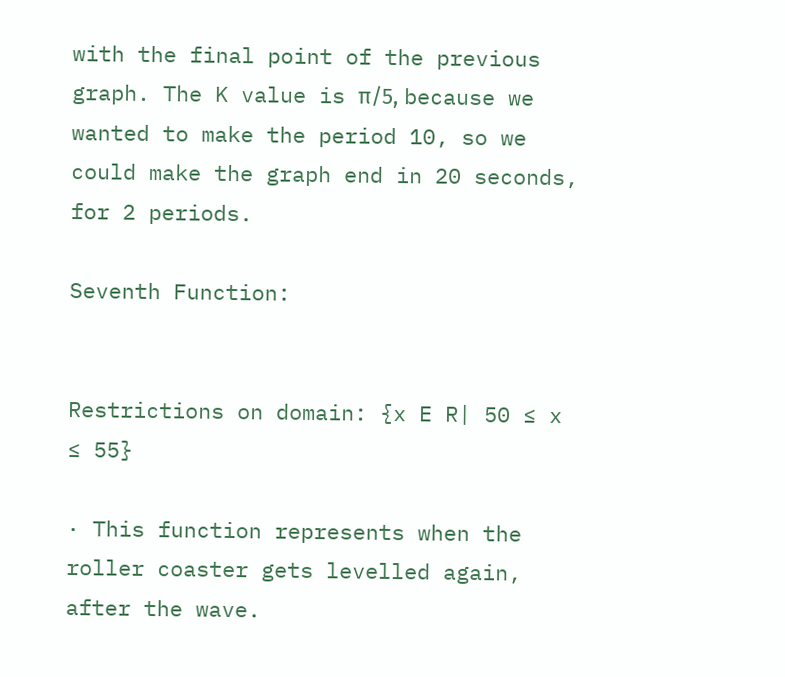with the final point of the previous graph. The K value is π/5, because we wanted to make the period 10, so we could make the graph end in 20 seconds, for 2 periods.

Seventh Function:


Restrictions on domain: {x E R| 50 ≤ x ≤ 55}

· This function represents when the roller coaster gets levelled again, after the wave.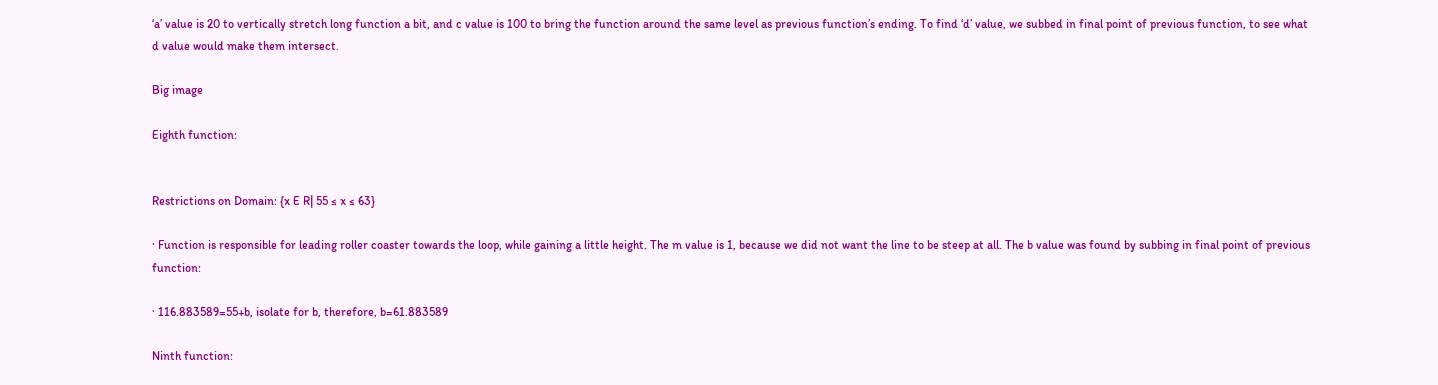‘a’ value is 20 to vertically stretch long function a bit, and c value is 100 to bring the function around the same level as previous function’s ending. To find ‘d’ value, we subbed in final point of previous function, to see what d value would make them intersect.

Big image

Eighth function:


Restrictions on Domain: {x E R| 55 ≤ x ≤ 63}

· Function is responsible for leading roller coaster towards the loop, while gaining a little height. The m value is 1, because we did not want the line to be steep at all. The b value was found by subbing in final point of previous function:

· 116.883589=55+b, isolate for b, therefore, b=61.883589

Ninth function: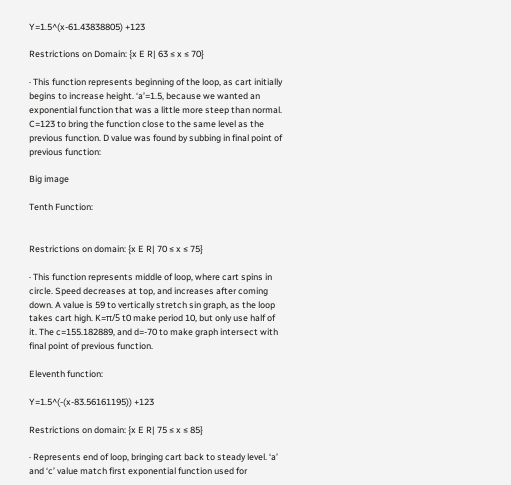Y=1.5^(x-61.43838805) +123

Restrictions on Domain: {x E R| 63 ≤ x ≤ 70}

· This function represents beginning of the loop, as cart initially begins to increase height. ‘a’=1.5, because we wanted an exponential function that was a little more steep than normal. C=123 to bring the function close to the same level as the previous function. D value was found by subbing in final point of previous function:

Big image

Tenth Function:


Restrictions on domain: {x E R| 70 ≤ x ≤ 75}

· This function represents middle of loop, where cart spins in circle. Speed decreases at top, and increases after coming down. A value is 59 to vertically stretch sin graph, as the loop takes cart high. K=π/5 t0 make period 10, but only use half of it. The c=155.182889, and d=-70 to make graph intersect with final point of previous function.

Eleventh function:

Y=1.5^(-(x-83.56161195)) +123

Restrictions on domain: {x E R| 75 ≤ x ≤ 85}

· Represents end of loop, bringing cart back to steady level. ‘a’ and ‘c’ value match first exponential function used for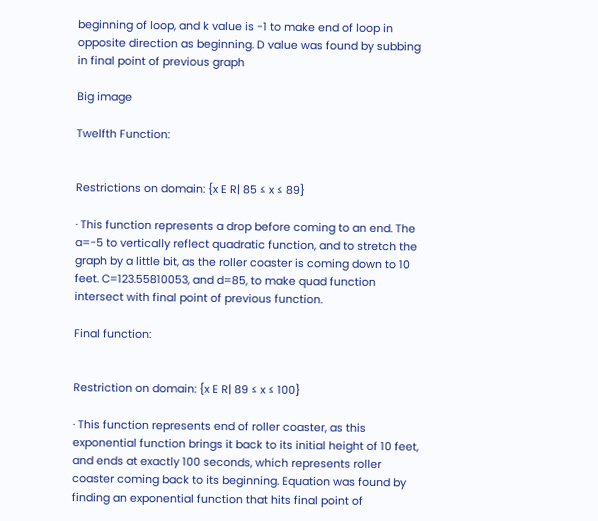beginning of loop, and k value is -1 to make end of loop in opposite direction as beginning. D value was found by subbing in final point of previous graph

Big image

Twelfth Function:


Restrictions on domain: {x E R| 85 ≤ x ≤ 89}

· This function represents a drop before coming to an end. The a=-5 to vertically reflect quadratic function, and to stretch the graph by a little bit, as the roller coaster is coming down to 10 feet. C=123.55810053, and d=85, to make quad function intersect with final point of previous function.

Final function:


Restriction on domain: {x E R| 89 ≤ x ≤ 100}

· This function represents end of roller coaster, as this exponential function brings it back to its initial height of 10 feet, and ends at exactly 100 seconds, which represents roller coaster coming back to its beginning. Equation was found by finding an exponential function that hits final point of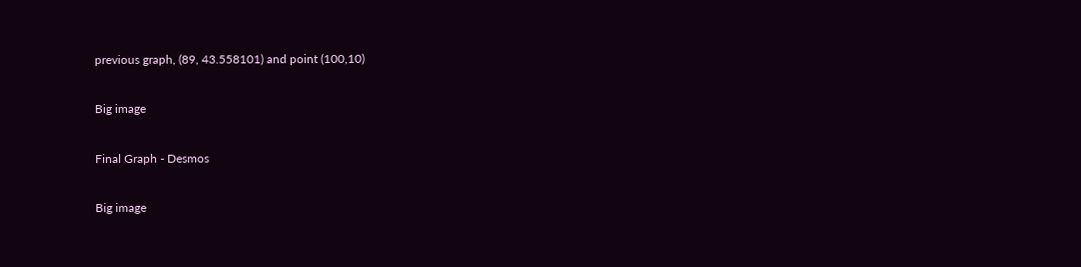previous graph, (89, 43.558101) and point (100,10)

Big image

Final Graph - Desmos

Big image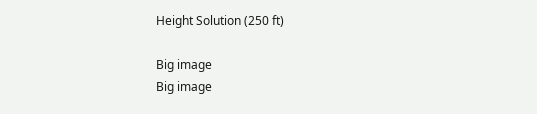Height Solution (250 ft)

Big image
Big image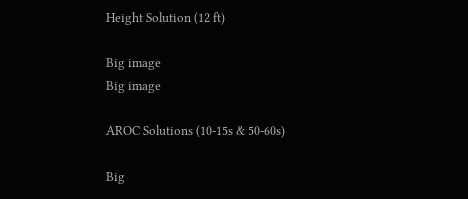Height Solution (12 ft)

Big image
Big image

AROC Solutions (10-15s & 50-60s)

Big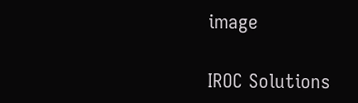image

IROC Solutions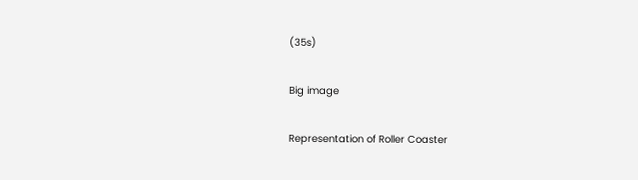(35s)

Big image

Representation of Roller Coaster